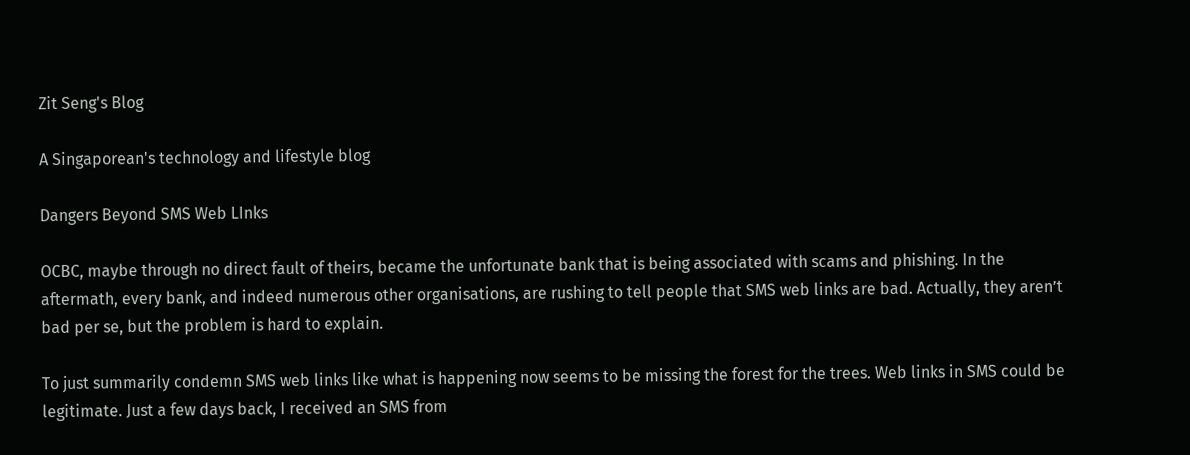Zit Seng's Blog

A Singaporean's technology and lifestyle blog

Dangers Beyond SMS Web LInks

OCBC, maybe through no direct fault of theirs, became the unfortunate bank that is being associated with scams and phishing. In the aftermath, every bank, and indeed numerous other organisations, are rushing to tell people that SMS web links are bad. Actually, they aren’t bad per se, but the problem is hard to explain.

To just summarily condemn SMS web links like what is happening now seems to be missing the forest for the trees. Web links in SMS could be legitimate. Just a few days back, I received an SMS from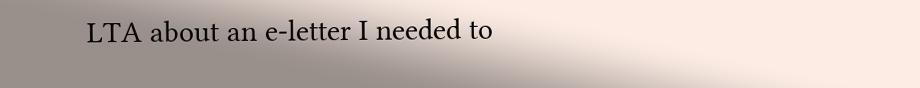LTA about an e-letter I needed to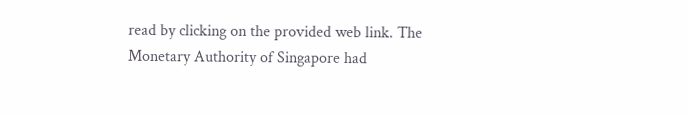read by clicking on the provided web link. The Monetary Authority of Singapore had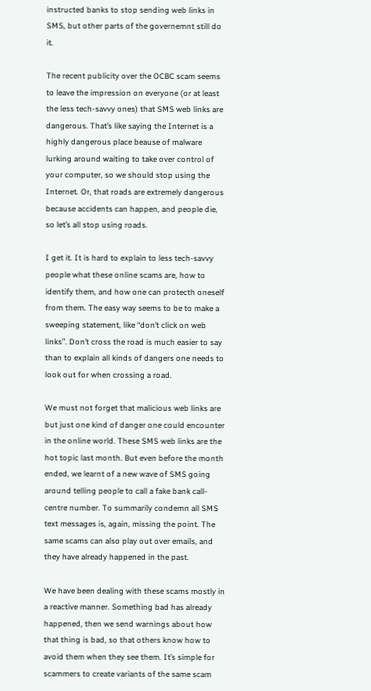instructed banks to stop sending web links in SMS, but other parts of the governemnt still do it.

The recent publicity over the OCBC scam seems to leave the impression on everyone (or at least the less tech-savvy ones) that SMS web links are dangerous. That’s like saying the Internet is a highly dangerous place beause of malware lurking around waiting to take over control of your computer, so we should stop using the Internet. Or, that roads are extremely dangerous because accidents can happen, and people die, so let’s all stop using roads.

I get it. It is hard to explain to less tech-savvy people what these online scams are, how to identify them, and how one can protecth oneself from them. The easy way seems to be to make a sweeping statement, like “don’t click on web links”. Don’t cross the road is much easier to say than to explain all kinds of dangers one needs to look out for when crossing a road.

We must not forget that malicious web links are but just one kind of danger one could encounter in the online world. These SMS web links are the hot topic last month. But even before the month ended, we learnt of a new wave of SMS going around telling people to call a fake bank call-centre number. To summarily condemn all SMS text messages is, again, missing the point. The same scams can also play out over emails, and they have already happened in the past.

We have been dealing with these scams mostly in a reactive manner. Something bad has already happened, then we send warnings about how that thing is bad, so that others know how to avoid them when they see them. It’s simple for scammers to create variants of the same scam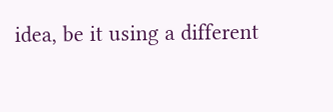idea, be it using a different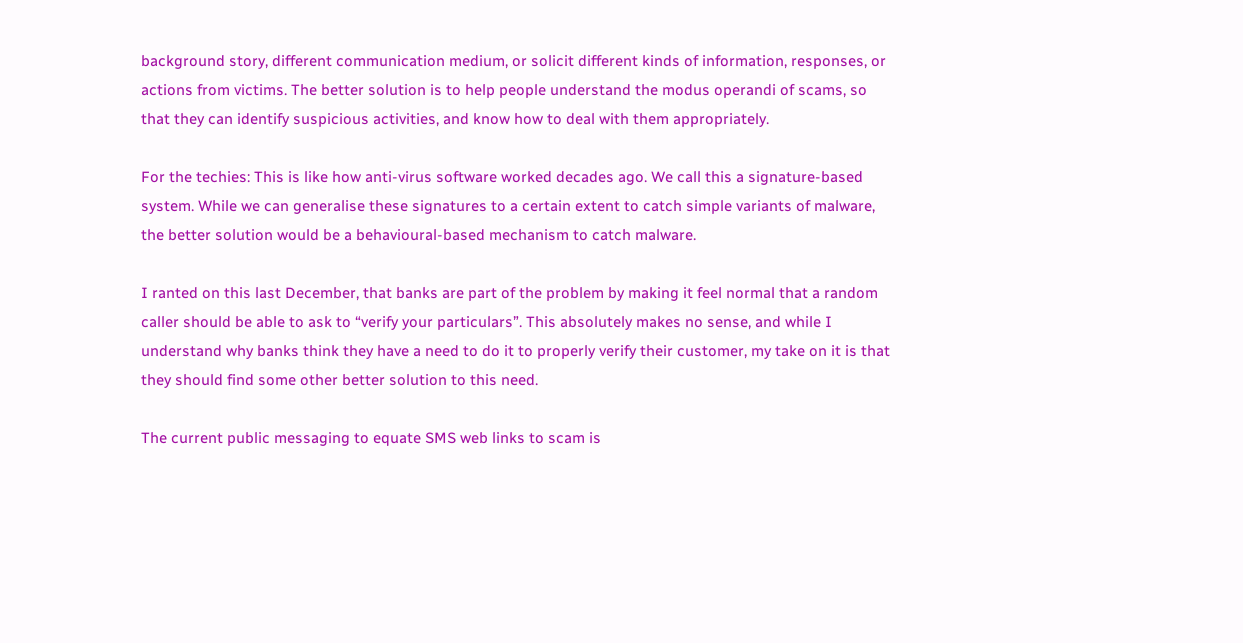background story, different communication medium, or solicit different kinds of information, responses, or actions from victims. The better solution is to help people understand the modus operandi of scams, so that they can identify suspicious activities, and know how to deal with them appropriately.

For the techies: This is like how anti-virus software worked decades ago. We call this a signature-based system. While we can generalise these signatures to a certain extent to catch simple variants of malware, the better solution would be a behavioural-based mechanism to catch malware.

I ranted on this last December, that banks are part of the problem by making it feel normal that a random caller should be able to ask to “verify your particulars”. This absolutely makes no sense, and while I understand why banks think they have a need to do it to properly verify their customer, my take on it is that they should find some other better solution to this need.

The current public messaging to equate SMS web links to scam is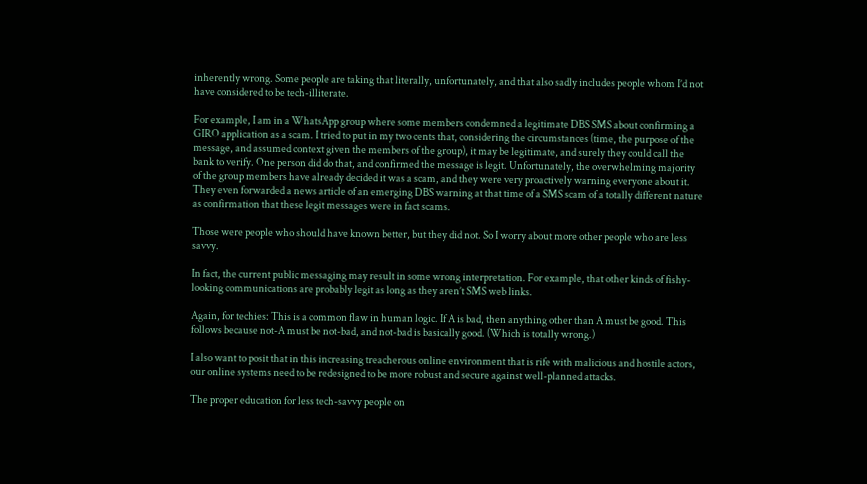inherently wrong. Some people are taking that literally, unfortunately, and that also sadly includes people whom I’d not have considered to be tech-illiterate.

For example, I am in a WhatsApp group where some members condemned a legitimate DBS SMS about confirming a GIRO application as a scam. I tried to put in my two cents that, considering the circumstances (time, the purpose of the message, and assumed context given the members of the group), it may be legitimate, and surely they could call the bank to verify. One person did do that, and confirmed the message is legit. Unfortunately, the overwhelming majority of the group members have already decided it was a scam, and they were very proactively warning everyone about it. They even forwarded a news article of an emerging DBS warning at that time of a SMS scam of a totally different nature as confirmation that these legit messages were in fact scams.

Those were people who should have known better, but they did not. So I worry about more other people who are less savvy.

In fact, the current public messaging may result in some wrong interpretation. For example, that other kinds of fishy-looking communications are probably legit as long as they aren’t SMS web links.

Again, for techies: This is a common flaw in human logic. If A is bad, then anything other than A must be good. This follows because not-A must be not-bad, and not-bad is basically good. (Which is totally wrong.)

I also want to posit that in this increasing treacherous online environment that is rife with malicious and hostile actors, our online systems need to be redesigned to be more robust and secure against well-planned attacks.

The proper education for less tech-savvy people on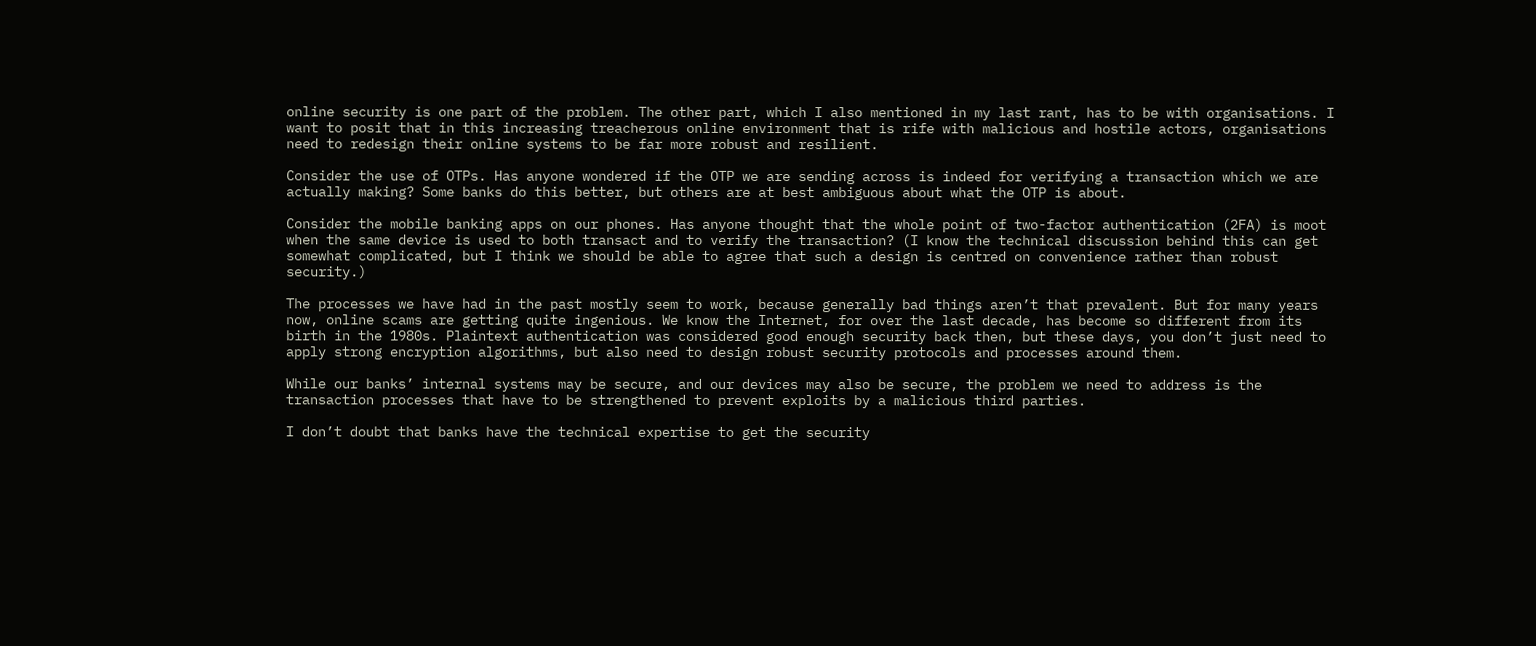online security is one part of the problem. The other part, which I also mentioned in my last rant, has to be with organisations. I want to posit that in this increasing treacherous online environment that is rife with malicious and hostile actors, organisations need to redesign their online systems to be far more robust and resilient.

Consider the use of OTPs. Has anyone wondered if the OTP we are sending across is indeed for verifying a transaction which we are actually making? Some banks do this better, but others are at best ambiguous about what the OTP is about.

Consider the mobile banking apps on our phones. Has anyone thought that the whole point of two-factor authentication (2FA) is moot when the same device is used to both transact and to verify the transaction? (I know the technical discussion behind this can get somewhat complicated, but I think we should be able to agree that such a design is centred on convenience rather than robust security.)

The processes we have had in the past mostly seem to work, because generally bad things aren’t that prevalent. But for many years now, online scams are getting quite ingenious. We know the Internet, for over the last decade, has become so different from its birth in the 1980s. Plaintext authentication was considered good enough security back then, but these days, you don’t just need to apply strong encryption algorithms, but also need to design robust security protocols and processes around them.

While our banks’ internal systems may be secure, and our devices may also be secure, the problem we need to address is the transaction processes that have to be strengthened to prevent exploits by a malicious third parties.

I don’t doubt that banks have the technical expertise to get the security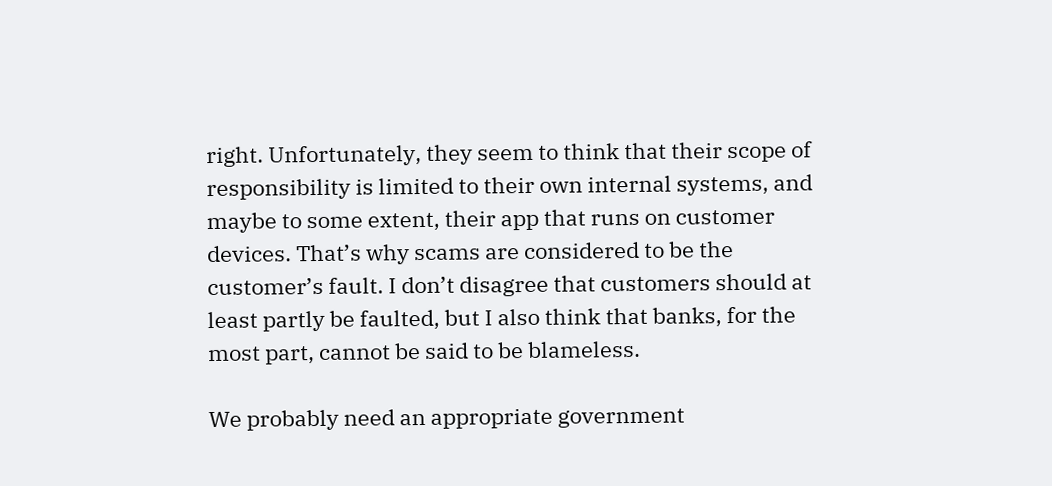right. Unfortunately, they seem to think that their scope of responsibility is limited to their own internal systems, and maybe to some extent, their app that runs on customer devices. That’s why scams are considered to be the customer’s fault. I don’t disagree that customers should at least partly be faulted, but I also think that banks, for the most part, cannot be said to be blameless.

We probably need an appropriate government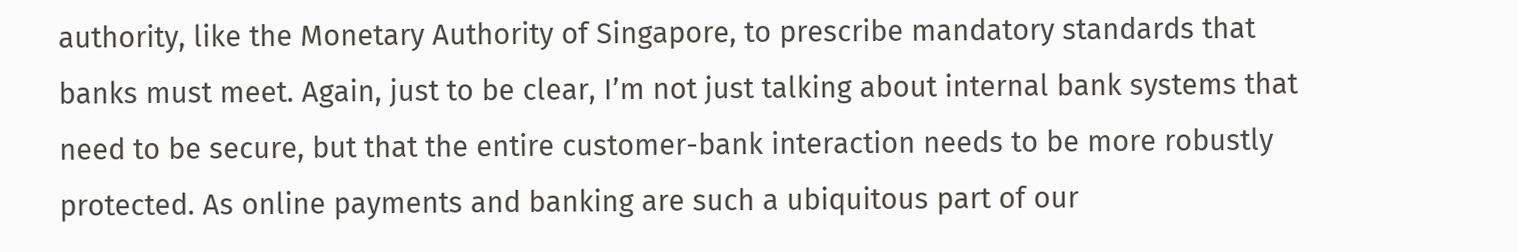authority, like the Monetary Authority of Singapore, to prescribe mandatory standards that banks must meet. Again, just to be clear, I’m not just talking about internal bank systems that need to be secure, but that the entire customer-bank interaction needs to be more robustly protected. As online payments and banking are such a ubiquitous part of our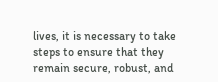lives, it is necessary to take steps to ensure that they remain secure, robust, and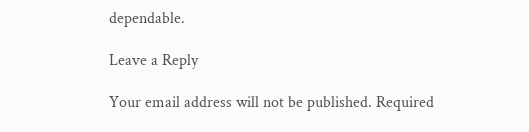dependable.

Leave a Reply

Your email address will not be published. Required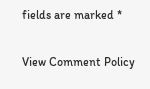fields are marked *

View Comment Policy